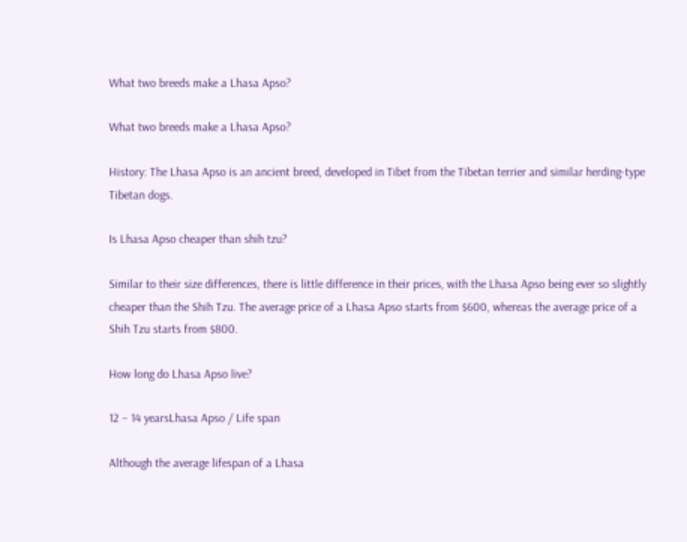What two breeds make a Lhasa Apso?

What two breeds make a Lhasa Apso?

History: The Lhasa Apso is an ancient breed, developed in Tibet from the Tibetan terrier and similar herding-type Tibetan dogs.

Is Lhasa Apso cheaper than shih tzu?

Similar to their size differences, there is little difference in their prices, with the Lhasa Apso being ever so slightly cheaper than the Shih Tzu. The average price of a Lhasa Apso starts from $600, whereas the average price of a Shih Tzu starts from $800.

How long do Lhasa Apso live?

12 – 14 yearsLhasa Apso / Life span

Although the average lifespan of a Lhasa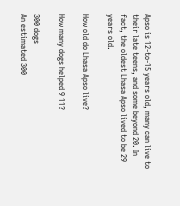Apso is 12-to-15 years old, many can live to their late teens, and some beyond 20. In fact, the oldest Lhasa Apso lived to be 29 years old.

How old do Lhasa Apso live?

How many dogs helped 9 11?

300 dogs
An estimated 300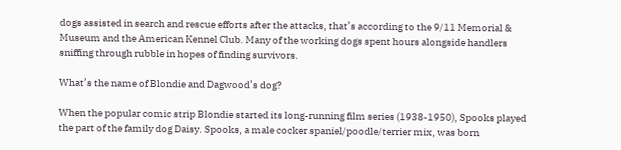dogs assisted in search and rescue efforts after the attacks, that’s according to the 9/11 Memorial & Museum and the American Kennel Club. Many of the working dogs spent hours alongside handlers sniffing through rubble in hopes of finding survivors.

What’s the name of Blondie and Dagwood’s dog?

When the popular comic strip Blondie started its long-running film series (1938-1950), Spooks played the part of the family dog Daisy. Spooks, a male cocker spaniel/poodle/terrier mix, was born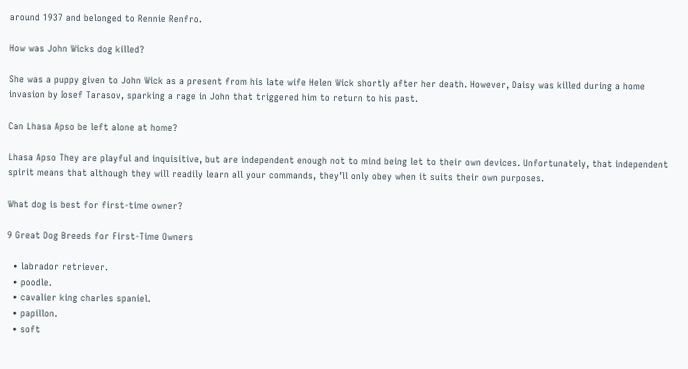around 1937 and belonged to Rennie Renfro.

How was John Wicks dog killed?

She was a puppy given to John Wick as a present from his late wife Helen Wick shortly after her death. However, Daisy was killed during a home invasion by Iosef Tarasov, sparking a rage in John that triggered him to return to his past.

Can Lhasa Apso be left alone at home?

Lhasa Apso They are playful and inquisitive, but are independent enough not to mind being let to their own devices. Unfortunately, that independent spirit means that although they will readily learn all your commands, they’ll only obey when it suits their own purposes.

What dog is best for first-time owner?

9 Great Dog Breeds for First-Time Owners

  • labrador retriever.
  • poodle.
  • cavalier king charles spaniel.
  • papillon.
  • soft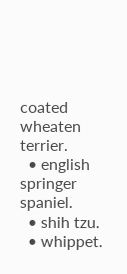coated wheaten terrier.
  • english springer spaniel.
  • shih tzu.
  • whippet.